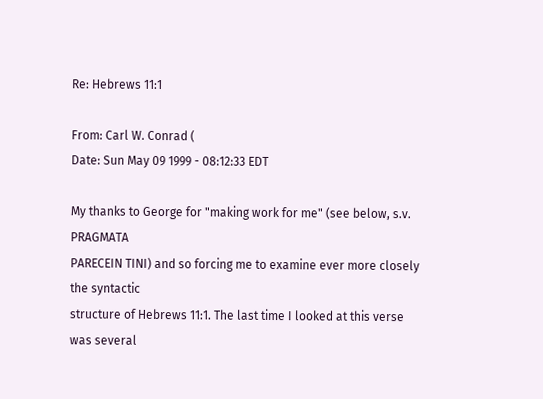Re: Hebrews 11:1

From: Carl W. Conrad (
Date: Sun May 09 1999 - 08:12:33 EDT

My thanks to George for "making work for me" (see below, s.v. PRAGMATA
PARECEIN TINI) and so forcing me to examine ever more closely the syntactic
structure of Hebrews 11:1. The last time I looked at this verse was several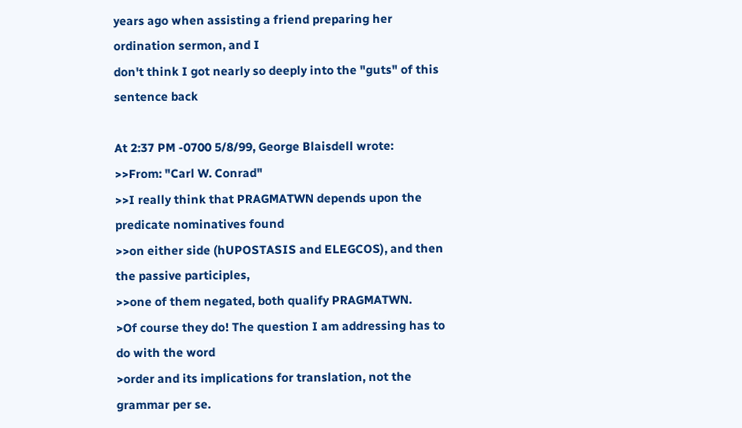years ago when assisting a friend preparing her ordination sermon, and I
don't think I got nearly so deeply into the "guts" of this sentence back

At 2:37 PM -0700 5/8/99, George Blaisdell wrote:
>>From: "Carl W. Conrad"
>>I really think that PRAGMATWN depends upon the predicate nominatives found
>>on either side (hUPOSTASIS and ELEGCOS), and then the passive participles,
>>one of them negated, both qualify PRAGMATWN.
>Of course they do! The question I am addressing has to do with the word
>order and its implications for translation, not the grammar per se.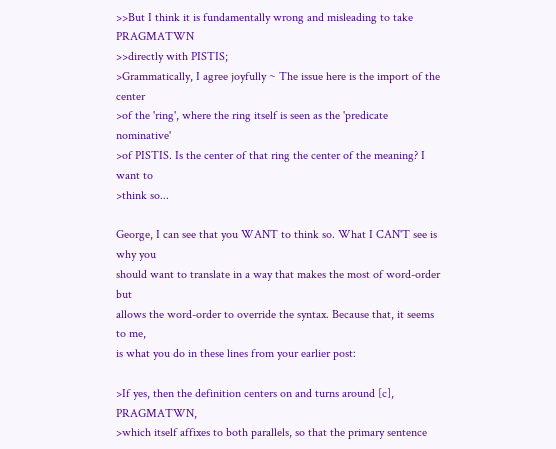>>But I think it is fundamentally wrong and misleading to take PRAGMATWN
>>directly with PISTIS;
>Grammatically, I agree joyfully ~ The issue here is the import of the center
>of the 'ring', where the ring itself is seen as the 'predicate nominative'
>of PISTIS. Is the center of that ring the center of the meaning? I want to
>think so...

George, I can see that you WANT to think so. What I CAN'T see is why you
should want to translate in a way that makes the most of word-order but
allows the word-order to override the syntax. Because that, it seems to me,
is what you do in these lines from your earlier post:

>If yes, then the definition centers on and turns around [c], PRAGMATWN,
>which itself affixes to both parallels, so that the primary sentence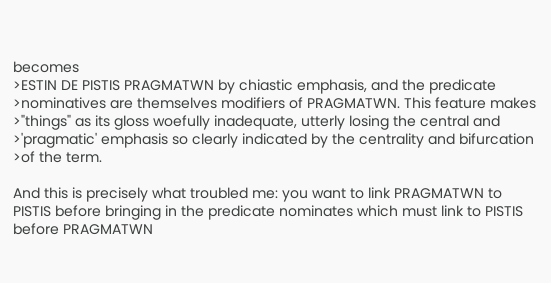becomes
>ESTIN DE PISTIS PRAGMATWN by chiastic emphasis, and the predicate
>nominatives are themselves modifiers of PRAGMATWN. This feature makes
>"things" as its gloss woefully inadequate, utterly losing the central and
>'pragmatic' emphasis so clearly indicated by the centrality and bifurcation
>of the term.

And this is precisely what troubled me: you want to link PRAGMATWN to
PISTIS before bringing in the predicate nominates which must link to PISTIS
before PRAGMATWN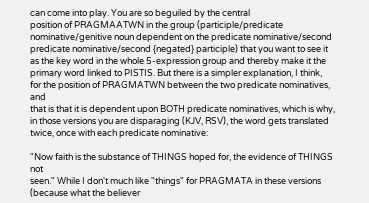can come into play. You are so beguiled by the central
position of PRAGMAATWN in the group (participle/predicate
nominative/genitive noun dependent on the predicate nominative/second
predicate nominative/second {negated} participle) that you want to see it
as the key word in the whole 5-expression group and thereby make it the
primary word linked to PISTIS. But there is a simpler explanation, I think,
for the position of PRAGMATWN between the two predicate nominatives, and
that is that it is dependent upon BOTH predicate nominatives, which is why,
in those versions you are disparaging (KJV, RSV), the word gets translated
twice, once with each predicate nominative:

"Now faith is the substance of THINGS hoped for, the evidence of THINGS not
seen." While I don't much like "things" for PRAGMATA in these versions
(because what the believer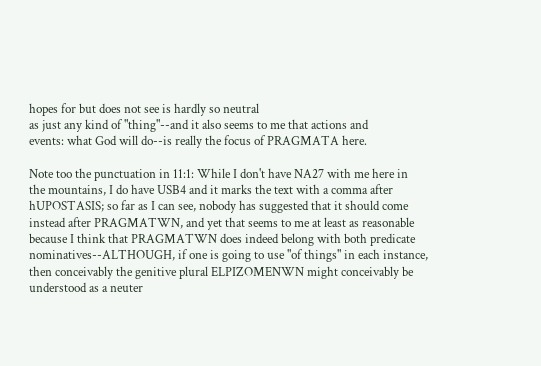hopes for but does not see is hardly so neutral
as just any kind of "thing"--and it also seems to me that actions and
events: what God will do--is really the focus of PRAGMATA here.

Note too the punctuation in 11:1: While I don't have NA27 with me here in
the mountains, I do have USB4 and it marks the text with a comma after
hUPOSTASIS; so far as I can see, nobody has suggested that it should come
instead after PRAGMATWN, and yet that seems to me at least as reasonable
because I think that PRAGMATWN does indeed belong with both predicate
nominatives--ALTHOUGH, if one is going to use "of things" in each instance,
then conceivably the genitive plural ELPIZOMENWN might conceivably be
understood as a neuter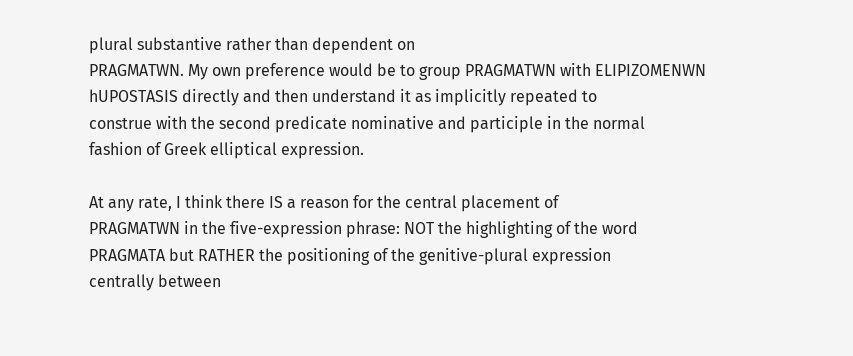plural substantive rather than dependent on
PRAGMATWN. My own preference would be to group PRAGMATWN with ELIPIZOMENWN
hUPOSTASIS directly and then understand it as implicitly repeated to
construe with the second predicate nominative and participle in the normal
fashion of Greek elliptical expression.

At any rate, I think there IS a reason for the central placement of
PRAGMATWN in the five-expression phrase: NOT the highlighting of the word
PRAGMATA but RATHER the positioning of the genitive-plural expression
centrally between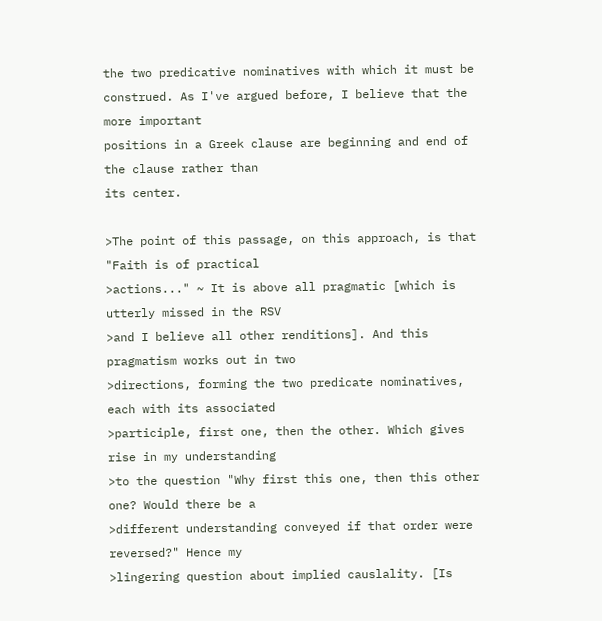the two predicative nominatives with which it must be
construed. As I've argued before, I believe that the more important
positions in a Greek clause are beginning and end of the clause rather than
its center.

>The point of this passage, on this approach, is that "Faith is of practical
>actions..." ~ It is above all pragmatic [which is utterly missed in the RSV
>and I believe all other renditions]. And this pragmatism works out in two
>directions, forming the two predicate nominatives, each with its associated
>participle, first one, then the other. Which gives rise in my understanding
>to the question "Why first this one, then this other one? Would there be a
>different understanding conveyed if that order were reversed?" Hence my
>lingering question about implied causlality. [Is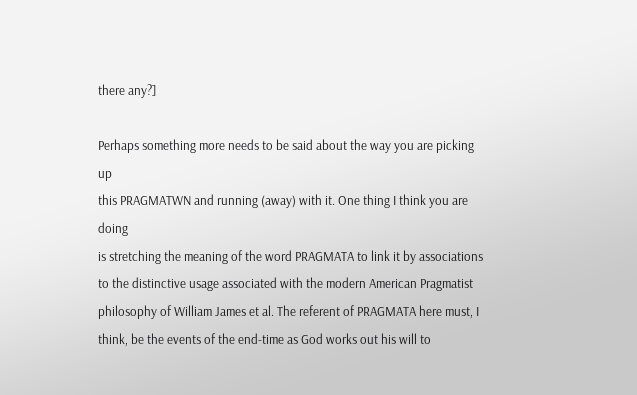there any?]

Perhaps something more needs to be said about the way you are picking up
this PRAGMATWN and running (away) with it. One thing I think you are doing
is stretching the meaning of the word PRAGMATA to link it by associations
to the distinctive usage associated with the modern American Pragmatist
philosophy of William James et al. The referent of PRAGMATA here must, I
think, be the events of the end-time as God works out his will to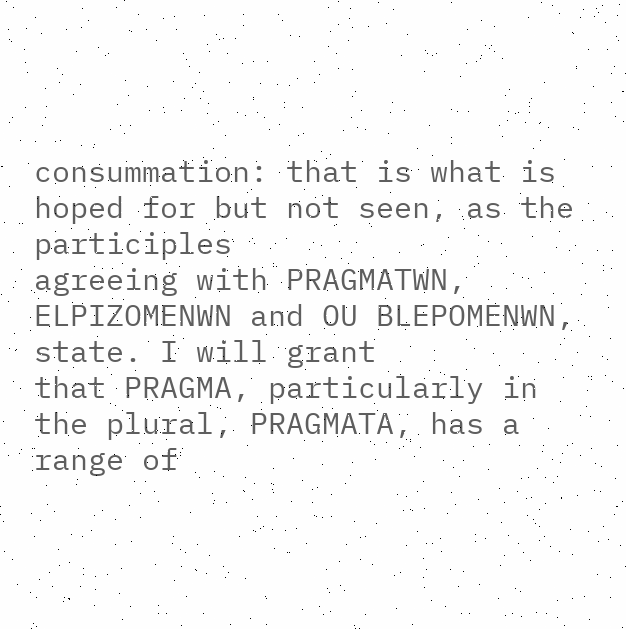consummation: that is what is hoped for but not seen, as the participles
agreeing with PRAGMATWN, ELPIZOMENWN and OU BLEPOMENWN, state. I will grant
that PRAGMA, particularly in the plural, PRAGMATA, has a range of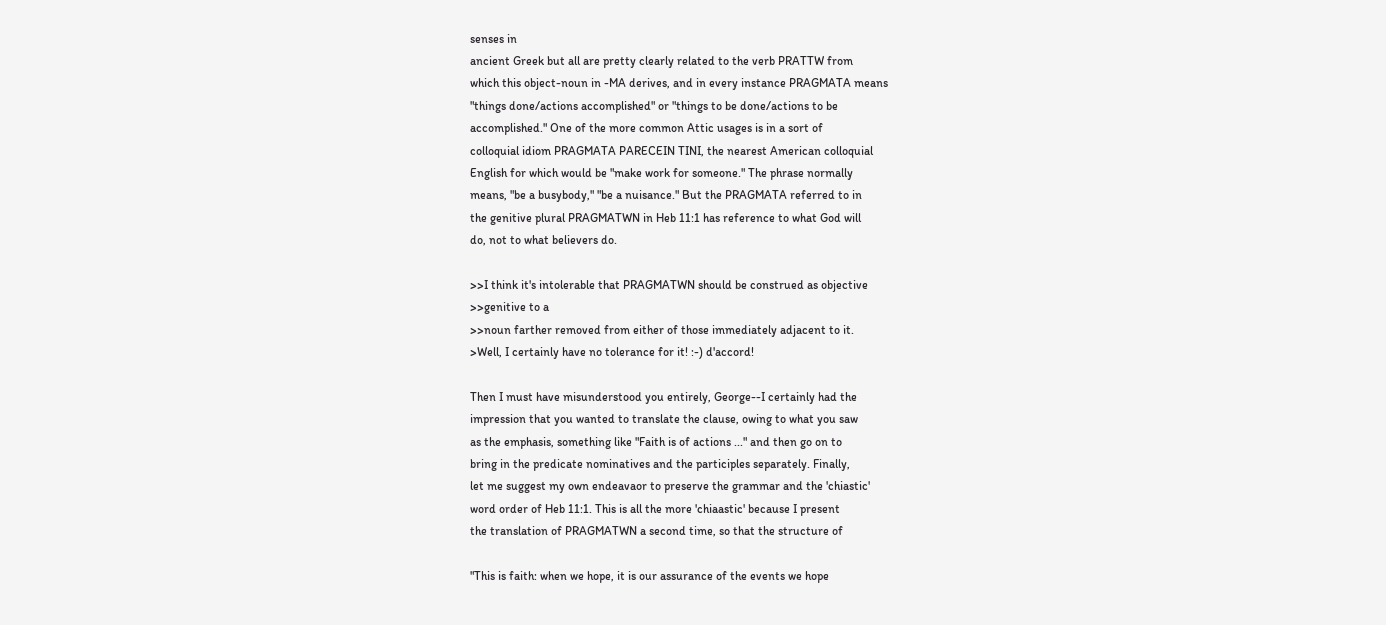senses in
ancient Greek but all are pretty clearly related to the verb PRATTW from
which this object-noun in -MA derives, and in every instance PRAGMATA means
"things done/actions accomplished" or "things to be done/actions to be
accomplished." One of the more common Attic usages is in a sort of
colloquial idiom PRAGMATA PARECEIN TINI, the nearest American colloquial
English for which would be "make work for someone." The phrase normally
means, "be a busybody," "be a nuisance." But the PRAGMATA referred to in
the genitive plural PRAGMATWN in Heb 11:1 has reference to what God will
do, not to what believers do.

>>I think it's intolerable that PRAGMATWN should be construed as objective
>>genitive to a
>>noun farther removed from either of those immediately adjacent to it.
>Well, I certainly have no tolerance for it! :-) d'accord!

Then I must have misunderstood you entirely, George--I certainly had the
impression that you wanted to translate the clause, owing to what you saw
as the emphasis, something like "Faith is of actions ..." and then go on to
bring in the predicate nominatives and the participles separately. Finally,
let me suggest my own endeavaor to preserve the grammar and the 'chiastic'
word order of Heb 11:1. This is all the more 'chiaastic' because I present
the translation of PRAGMATWN a second time, so that the structure of

"This is faith: when we hope, it is our assurance of the events we hope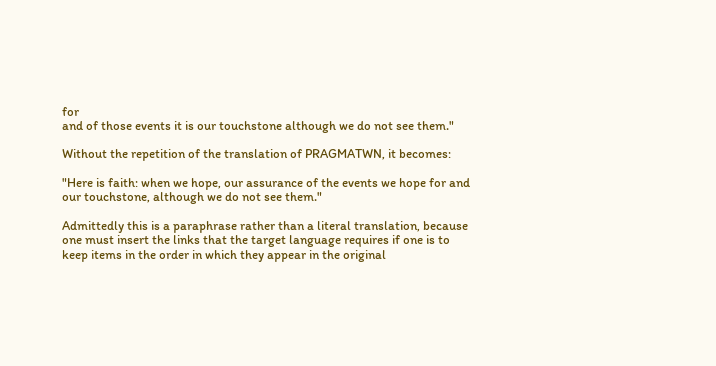for
and of those events it is our touchstone although we do not see them."

Without the repetition of the translation of PRAGMATWN, it becomes:

"Here is faith: when we hope, our assurance of the events we hope for and
our touchstone, although we do not see them."

Admittedly this is a paraphrase rather than a literal translation, because
one must insert the links that the target language requires if one is to
keep items in the order in which they appear in the original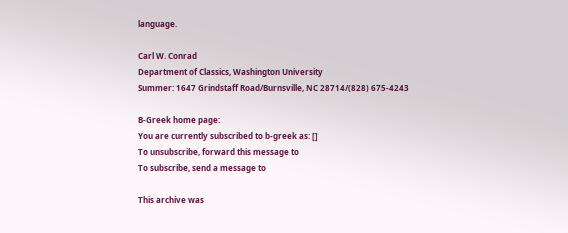language.

Carl W. Conrad
Department of Classics, Washington University
Summer: 1647 Grindstaff Road/Burnsville, NC 28714/(828) 675-4243

B-Greek home page:
You are currently subscribed to b-greek as: []
To unsubscribe, forward this message to
To subscribe, send a message to

This archive was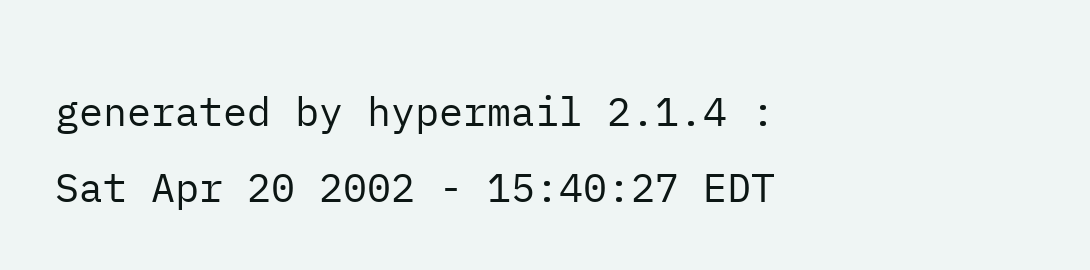generated by hypermail 2.1.4 : Sat Apr 20 2002 - 15:40:27 EDT